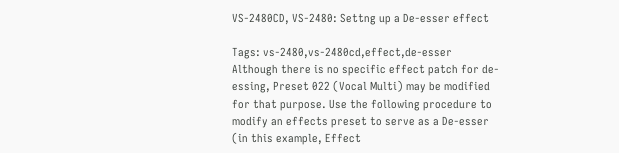VS-2480CD, VS-2480: Settng up a De-esser effect

Tags: vs-2480,vs-2480cd,effect,de-esser
Although there is no specific effect patch for de-essing, Preset 022 (Vocal Multi) may be modified for that purpose. Use the following procedure to modify an effects preset to serve as a De-esser (in this example, Effect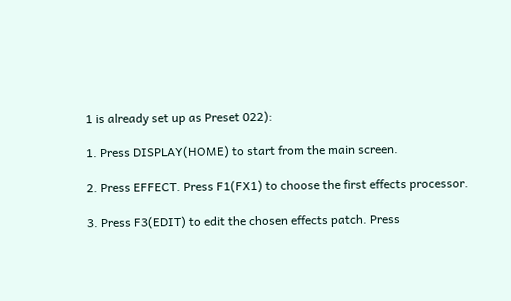1 is already set up as Preset 022):

1. Press DISPLAY(HOME) to start from the main screen.

2. Press EFFECT. Press F1(FX1) to choose the first effects processor.

3. Press F3(EDIT) to edit the chosen effects patch. Press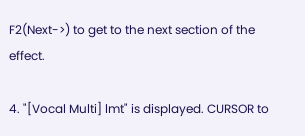F2(Next->) to get to the next section of the effect.

4. "[Vocal Multi] lmt" is displayed. CURSOR to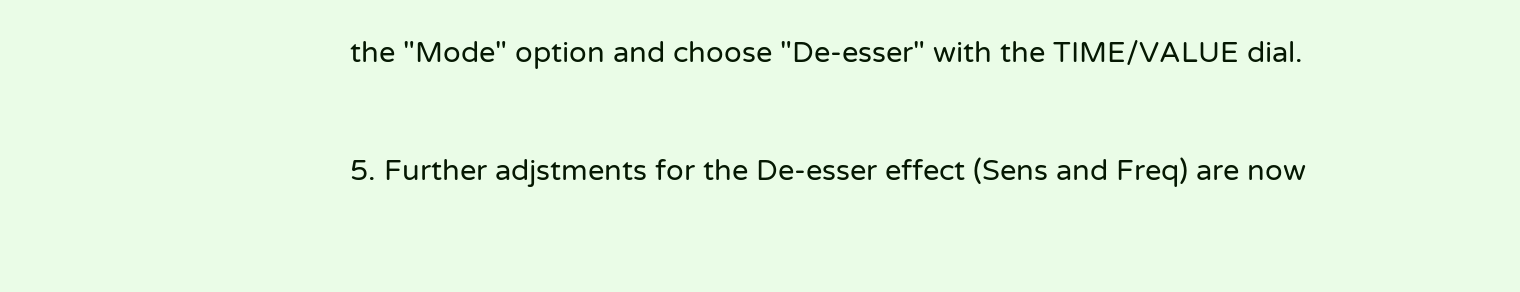the "Mode" option and choose "De-esser" with the TIME/VALUE dial.

5. Further adjstments for the De-esser effect (Sens and Freq) are now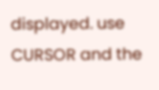displayed. use CURSOR and the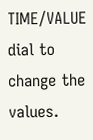TIME/VALUE dial to change the values.